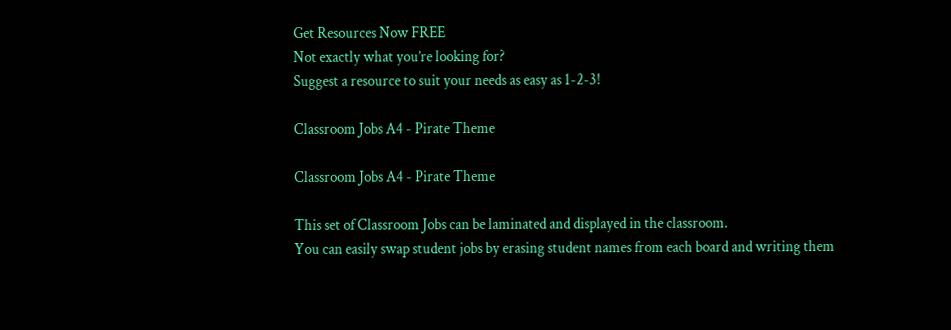Get Resources Now FREE
Not exactly what you’re looking for?
Suggest a resource to suit your needs as easy as 1-2-3!

Classroom Jobs A4 - Pirate Theme

Classroom Jobs A4 - Pirate Theme

This set of Classroom Jobs can be laminated and displayed in the classroom.
You can easily swap student jobs by erasing student names from each board and writing them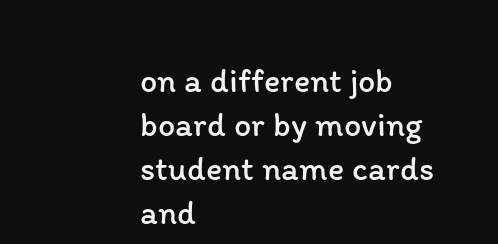on a different job board or by moving student name cards and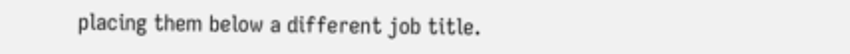placing them below a different job title.